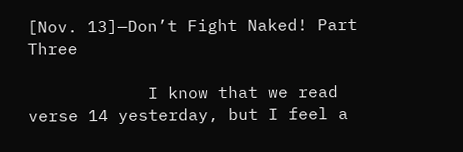[Nov. 13]—Don’t Fight Naked! Part Three

            I know that we read verse 14 yesterday, but I feel a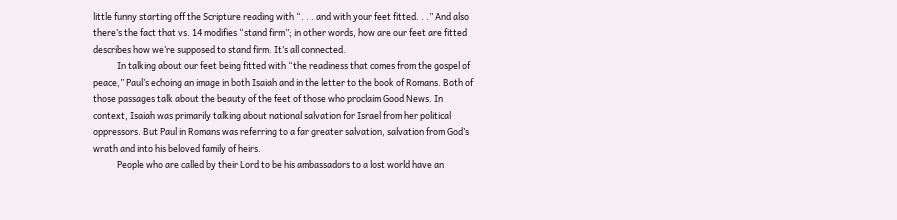little funny starting off the Scripture reading with “. . . and with your feet fitted. . .” And also there’s the fact that vs. 14 modifies “stand firm”; in other words, how are our feet are fitted describes how we’re supposed to stand firm. It’s all connected.
            In talking about our feet being fitted with “the readiness that comes from the gospel of peace,” Paul’s echoing an image in both Isaiah and in the letter to the book of Romans. Both of those passages talk about the beauty of the feet of those who proclaim Good News. In context, Isaiah was primarily talking about national salvation for Israel from her political oppressors. But Paul in Romans was referring to a far greater salvation, salvation from God’s wrath and into his beloved family of heirs.
            People who are called by their Lord to be his ambassadors to a lost world have an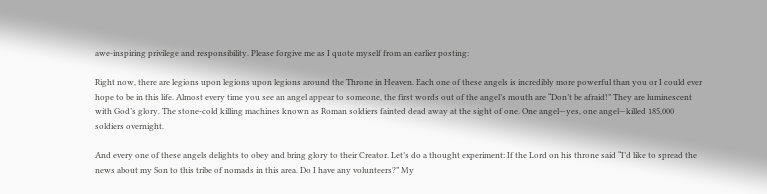awe-inspiring privilege and responsibility. Please forgive me as I quote myself from an earlier posting:

Right now, there are legions upon legions upon legions around the Throne in Heaven. Each one of these angels is incredibly more powerful than you or I could ever hope to be in this life. Almost every time you see an angel appear to someone, the first words out of the angel’s mouth are “Don’t be afraid!” They are luminescent with God’s glory. The stone-cold killing machines known as Roman soldiers fainted dead away at the sight of one. One angel—yes, one angel—killed 185,000 soldiers overnight.

And every one of these angels delights to obey and bring glory to their Creator. Let’s do a thought experiment: If the Lord on his throne said “I’d like to spread the news about my Son to this tribe of nomads in this area. Do I have any volunteers?” My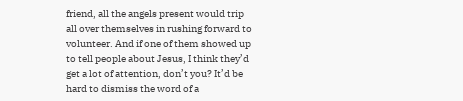friend, all the angels present would trip all over themselves in rushing forward to volunteer. And if one of them showed up to tell people about Jesus, I think they’d get a lot of attention, don’t you? It’d be hard to dismiss the word of a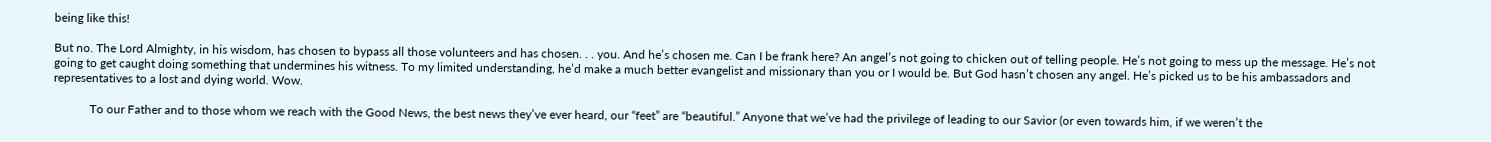being like this!

But no. The Lord Almighty, in his wisdom, has chosen to bypass all those volunteers and has chosen. . . you. And he’s chosen me. Can I be frank here? An angel’s not going to chicken out of telling people. He’s not going to mess up the message. He’s not going to get caught doing something that undermines his witness. To my limited understanding, he’d make a much better evangelist and missionary than you or I would be. But God hasn’t chosen any angel. He’s picked us to be his ambassadors and representatives to a lost and dying world. Wow.

            To our Father and to those whom we reach with the Good News, the best news they’ve ever heard, our “feet” are “beautiful.” Anyone that we’ve had the privilege of leading to our Savior (or even towards him, if we weren’t the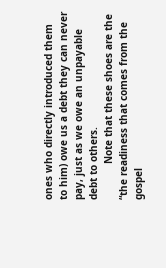ones who directly introduced them to him) owe us a debt they can never pay, just as we owe an unpayable debt to others.
            Note that these shoes are the “the readiness that comes from the gospel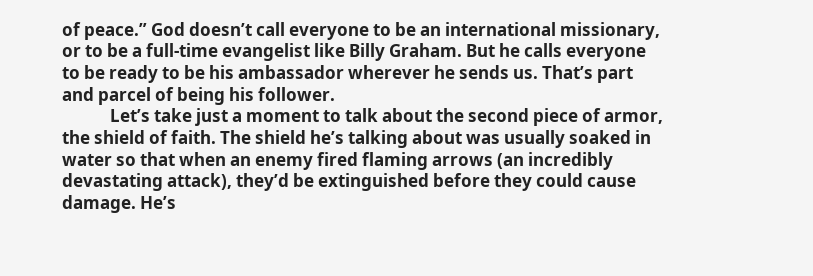of peace.” God doesn’t call everyone to be an international missionary, or to be a full-time evangelist like Billy Graham. But he calls everyone to be ready to be his ambassador wherever he sends us. That’s part and parcel of being his follower.
            Let’s take just a moment to talk about the second piece of armor, the shield of faith. The shield he’s talking about was usually soaked in water so that when an enemy fired flaming arrows (an incredibly devastating attack), they’d be extinguished before they could cause damage. He’s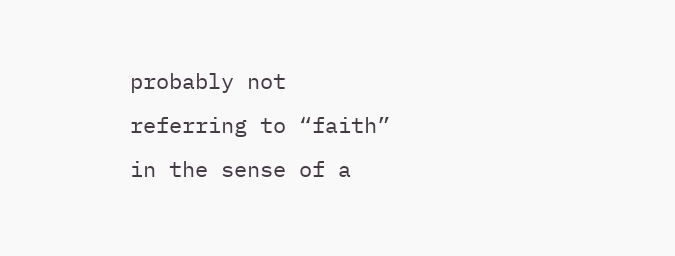probably not referring to “faith” in the sense of a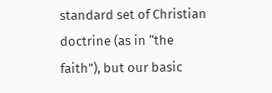standard set of Christian doctrine (as in “the faith”), but our basic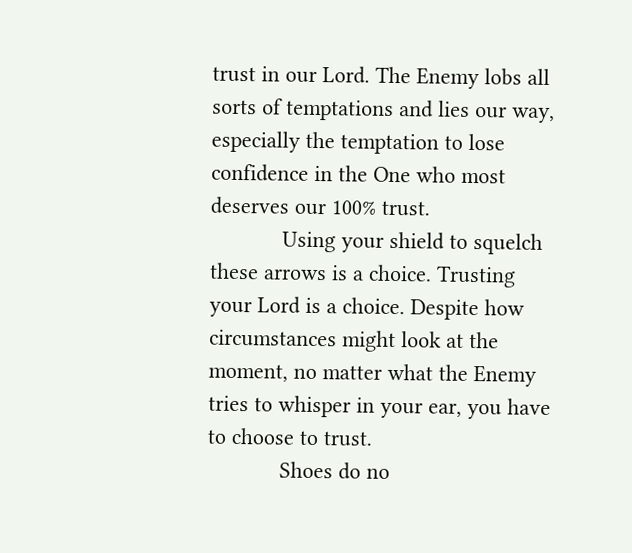trust in our Lord. The Enemy lobs all sorts of temptations and lies our way, especially the temptation to lose confidence in the One who most deserves our 100% trust.
            Using your shield to squelch these arrows is a choice. Trusting your Lord is a choice. Despite how circumstances might look at the moment, no matter what the Enemy tries to whisper in your ear, you have to choose to trust.
            Shoes do no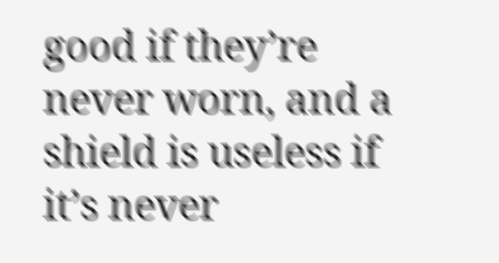good if they’re never worn, and a shield is useless if it’s never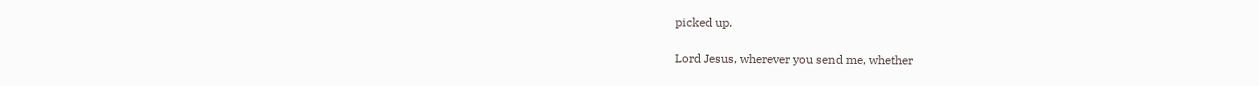picked up.

Lord Jesus, wherever you send me, whether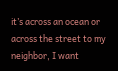it’s across an ocean or across the street to my neighbor, I want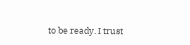to be ready. I trust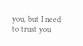you, but I need to trust you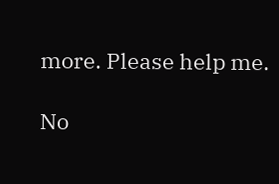more. Please help me.

No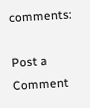comments:

Post a Comment